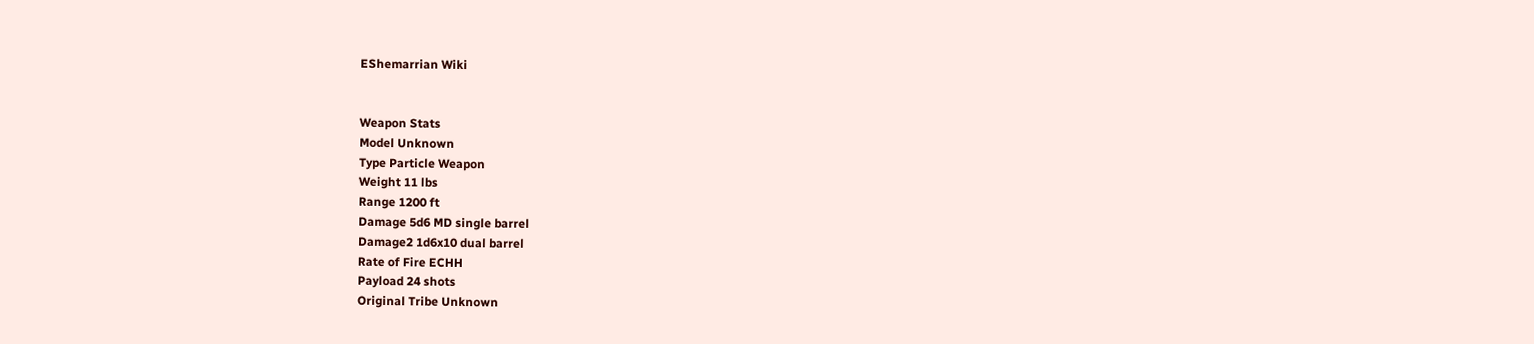EShemarrian Wiki


Weapon Stats
Model Unknown
Type Particle Weapon
Weight 11 lbs
Range 1200 ft
Damage 5d6 MD single barrel
Damage2 1d6x10 dual barrel
Rate of Fire ECHH
Payload 24 shots
Original Tribe Unknown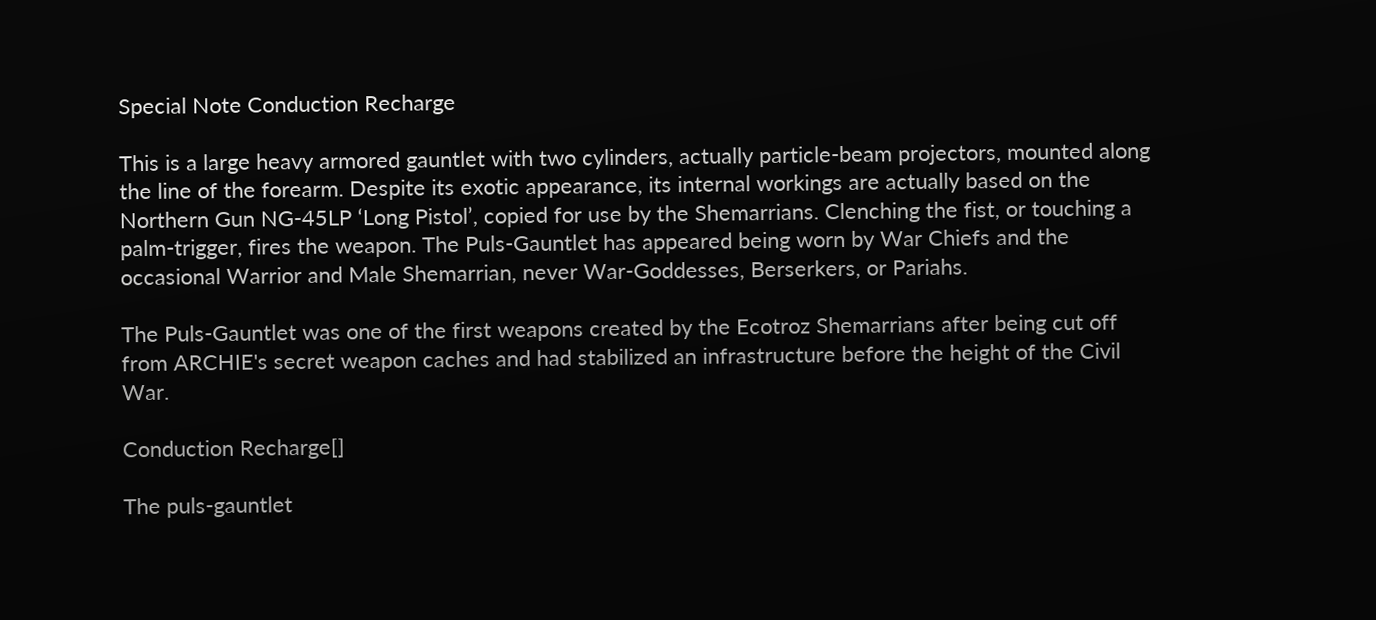Special Note Conduction Recharge

This is a large heavy armored gauntlet with two cylinders, actually particle-beam projectors, mounted along the line of the forearm. Despite its exotic appearance, its internal workings are actually based on the Northern Gun NG-45LP ‘Long Pistol’, copied for use by the Shemarrians. Clenching the fist, or touching a palm-trigger, fires the weapon. The Puls-Gauntlet has appeared being worn by War Chiefs and the occasional Warrior and Male Shemarrian, never War-Goddesses, Berserkers, or Pariahs.

The Puls-Gauntlet was one of the first weapons created by the Ecotroz Shemarrians after being cut off from ARCHIE's secret weapon caches and had stabilized an infrastructure before the height of the Civil War.

Conduction Recharge[]

The puls-gauntlet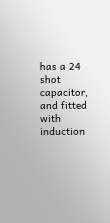has a 24 shot capacitor, and fitted with induction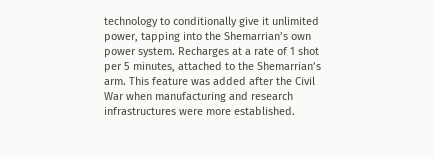technology to conditionally give it unlimited power, tapping into the Shemarrian’s own power system. Recharges at a rate of 1 shot per 5 minutes, attached to the Shemarrian’s arm. This feature was added after the Civil War when manufacturing and research infrastructures were more established.